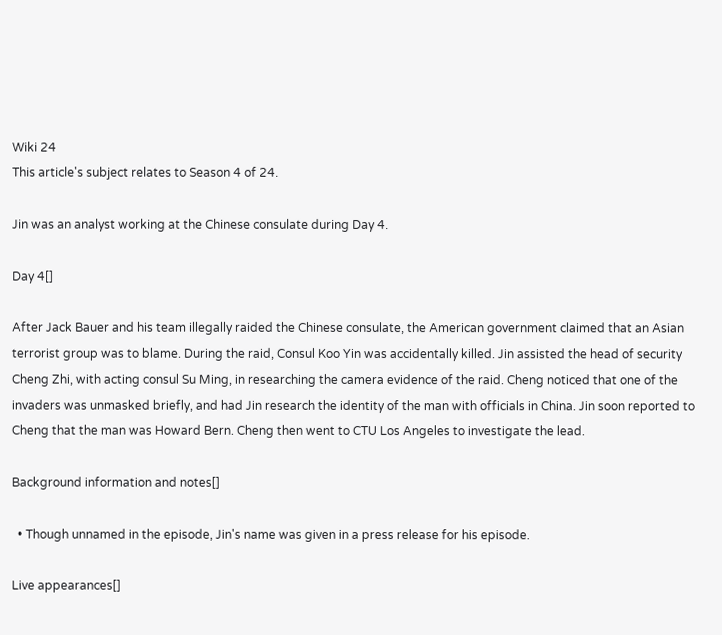Wiki 24
This article's subject relates to Season 4 of 24.

Jin was an analyst working at the Chinese consulate during Day 4.

Day 4[]

After Jack Bauer and his team illegally raided the Chinese consulate, the American government claimed that an Asian terrorist group was to blame. During the raid, Consul Koo Yin was accidentally killed. Jin assisted the head of security Cheng Zhi, with acting consul Su Ming, in researching the camera evidence of the raid. Cheng noticed that one of the invaders was unmasked briefly, and had Jin research the identity of the man with officials in China. Jin soon reported to Cheng that the man was Howard Bern. Cheng then went to CTU Los Angeles to investigate the lead.

Background information and notes[]

  • Though unnamed in the episode, Jin's name was given in a press release for his episode.

Live appearances[]